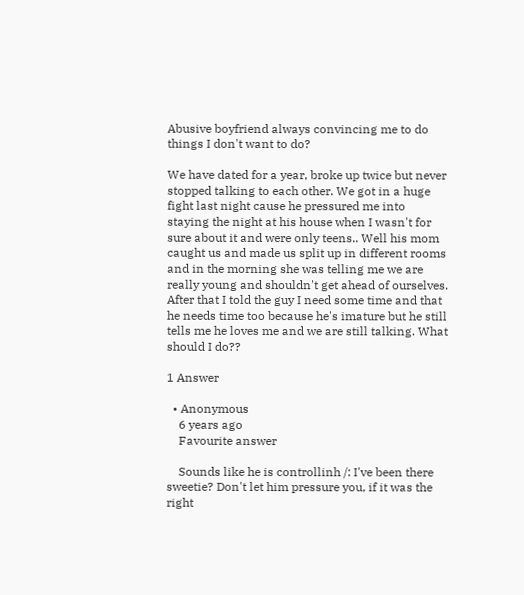Abusive boyfriend always convincing me to do things I don't want to do?

We have dated for a year, broke up twice but never stopped talking to each other. We got in a huge fight last night cause he pressured me into staying the night at his house when I wasn't for sure about it and were only teens.. Well his mom caught us and made us split up in different rooms and in the morning she was telling me we are really young and shouldn't get ahead of ourselves. After that I told the guy I need some time and that he needs time too because he's imature but he still tells me he loves me and we are still talking. What should I do??

1 Answer

  • Anonymous
    6 years ago
    Favourite answer

    Sounds like he is controllinh /: I've been there sweetie? Don't let him pressure you, if it was the right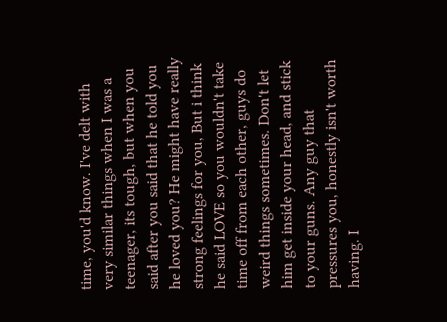time, you'd know. I've delt with very similar things when I was a teenager, its tough, but when you said after you said that he told you he loved you? He might have really strong feelings for you, But i think he said LOVE so you wouldn't take time off from each other, guys do weird things sometimes. Don't let him get inside your head, and stick to your guns. Any guy that pressures you, honestly isn't worth having. I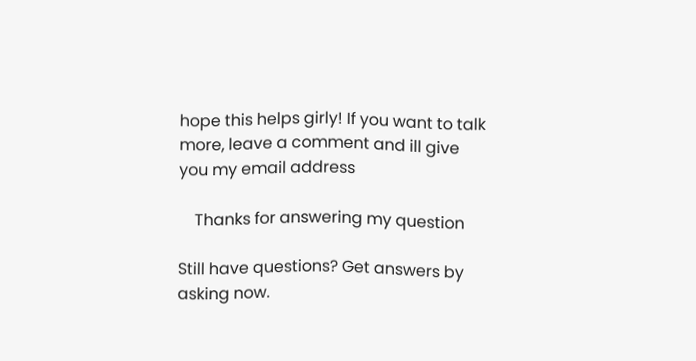hope this helps girly! If you want to talk more, leave a comment and ill give you my email address

    Thanks for answering my question

Still have questions? Get answers by asking now.